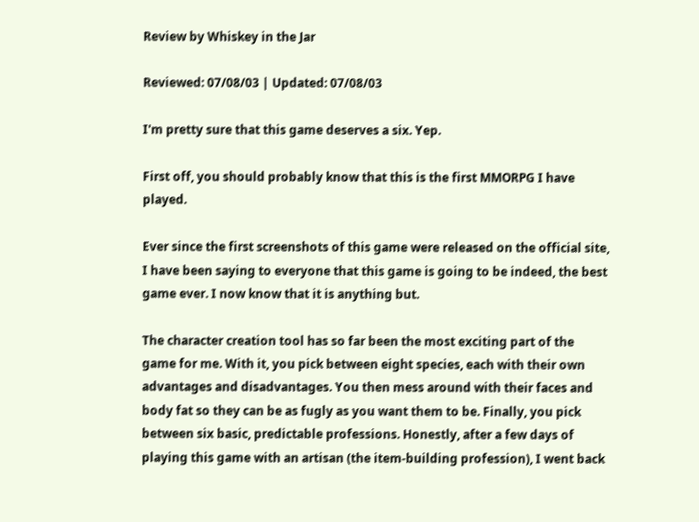Review by Whiskey in the Jar

Reviewed: 07/08/03 | Updated: 07/08/03

I'm pretty sure that this game deserves a six. Yep.

First off, you should probably know that this is the first MMORPG I have played.

Ever since the first screenshots of this game were released on the official site, I have been saying to everyone that this game is going to be indeed, the best game ever. I now know that it is anything but.

The character creation tool has so far been the most exciting part of the game for me. With it, you pick between eight species, each with their own advantages and disadvantages. You then mess around with their faces and body fat so they can be as fugly as you want them to be. Finally, you pick between six basic, predictable professions. Honestly, after a few days of playing this game with an artisan (the item-building profession), I went back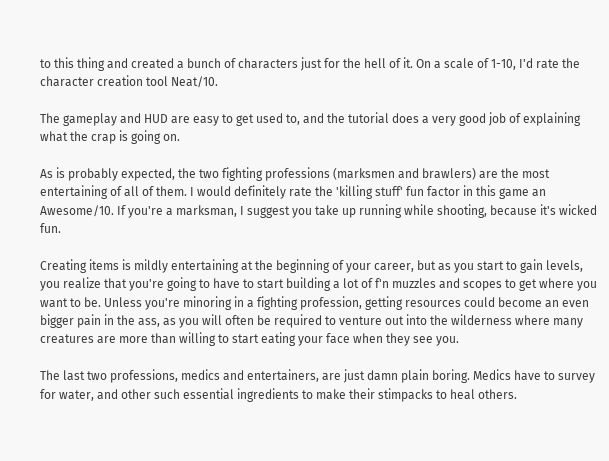to this thing and created a bunch of characters just for the hell of it. On a scale of 1-10, I'd rate the character creation tool Neat/10.

The gameplay and HUD are easy to get used to, and the tutorial does a very good job of explaining what the crap is going on.

As is probably expected, the two fighting professions (marksmen and brawlers) are the most entertaining of all of them. I would definitely rate the 'killing stuff' fun factor in this game an Awesome/10. If you're a marksman, I suggest you take up running while shooting, because it's wicked fun.

Creating items is mildly entertaining at the beginning of your career, but as you start to gain levels, you realize that you're going to have to start building a lot of f'n muzzles and scopes to get where you want to be. Unless you're minoring in a fighting profession, getting resources could become an even bigger pain in the ass, as you will often be required to venture out into the wilderness where many creatures are more than willing to start eating your face when they see you.

The last two professions, medics and entertainers, are just damn plain boring. Medics have to survey for water, and other such essential ingredients to make their stimpacks to heal others.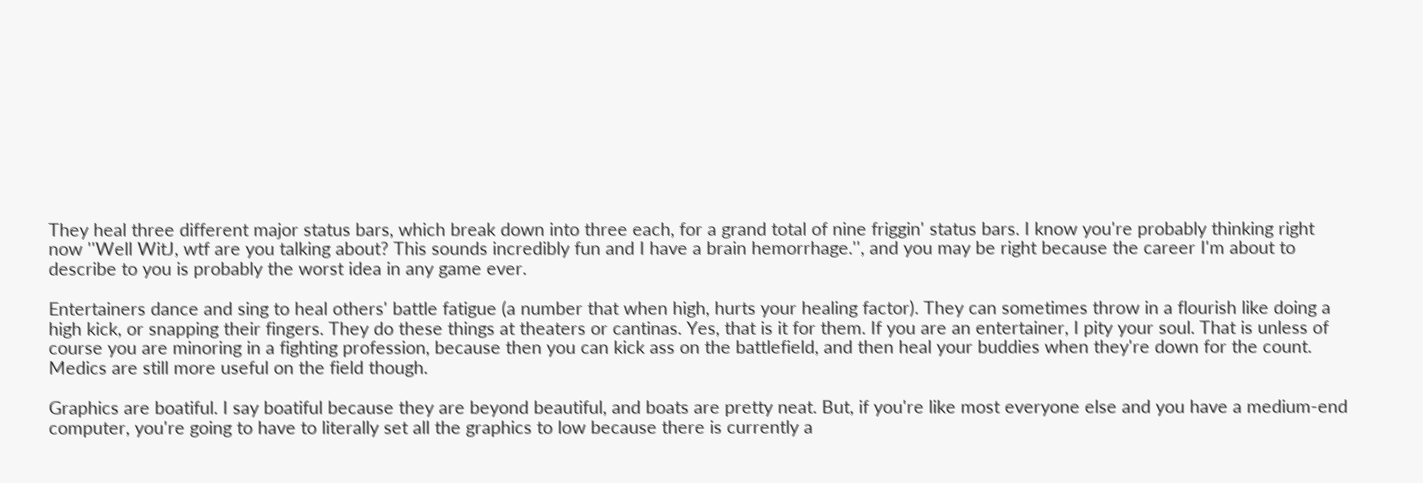They heal three different major status bars, which break down into three each, for a grand total of nine friggin' status bars. I know you're probably thinking right now ''Well WitJ, wtf are you talking about? This sounds incredibly fun and I have a brain hemorrhage.'', and you may be right because the career I'm about to describe to you is probably the worst idea in any game ever.

Entertainers dance and sing to heal others' battle fatigue (a number that when high, hurts your healing factor). They can sometimes throw in a flourish like doing a high kick, or snapping their fingers. They do these things at theaters or cantinas. Yes, that is it for them. If you are an entertainer, I pity your soul. That is unless of course you are minoring in a fighting profession, because then you can kick ass on the battlefield, and then heal your buddies when they're down for the count. Medics are still more useful on the field though.

Graphics are boatiful. I say boatiful because they are beyond beautiful, and boats are pretty neat. But, if you're like most everyone else and you have a medium-end computer, you're going to have to literally set all the graphics to low because there is currently a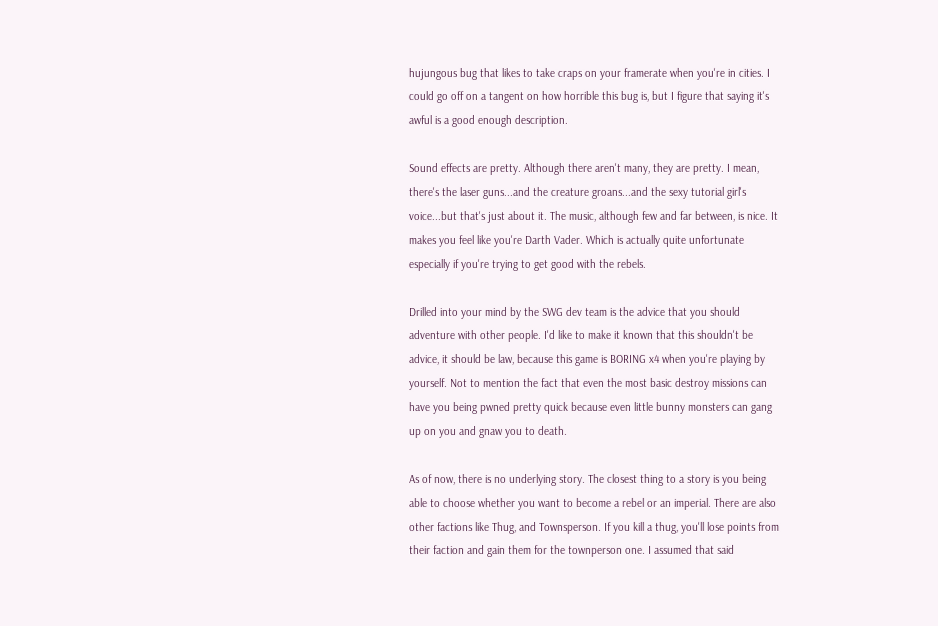hujungous bug that likes to take craps on your framerate when you're in cities. I could go off on a tangent on how horrible this bug is, but I figure that saying it's awful is a good enough description.

Sound effects are pretty. Although there aren't many, they are pretty. I mean, there's the laser guns...and the creature groans...and the sexy tutorial girl's voice...but that's just about it. The music, although few and far between, is nice. It makes you feel like you're Darth Vader. Which is actually quite unfortunate especially if you're trying to get good with the rebels.

Drilled into your mind by the SWG dev team is the advice that you should adventure with other people. I'd like to make it known that this shouldn't be advice, it should be law, because this game is BORING x4 when you're playing by yourself. Not to mention the fact that even the most basic destroy missions can have you being pwned pretty quick because even little bunny monsters can gang up on you and gnaw you to death.

As of now, there is no underlying story. The closest thing to a story is you being able to choose whether you want to become a rebel or an imperial. There are also other factions like Thug, and Townsperson. If you kill a thug, you'll lose points from their faction and gain them for the townperson one. I assumed that said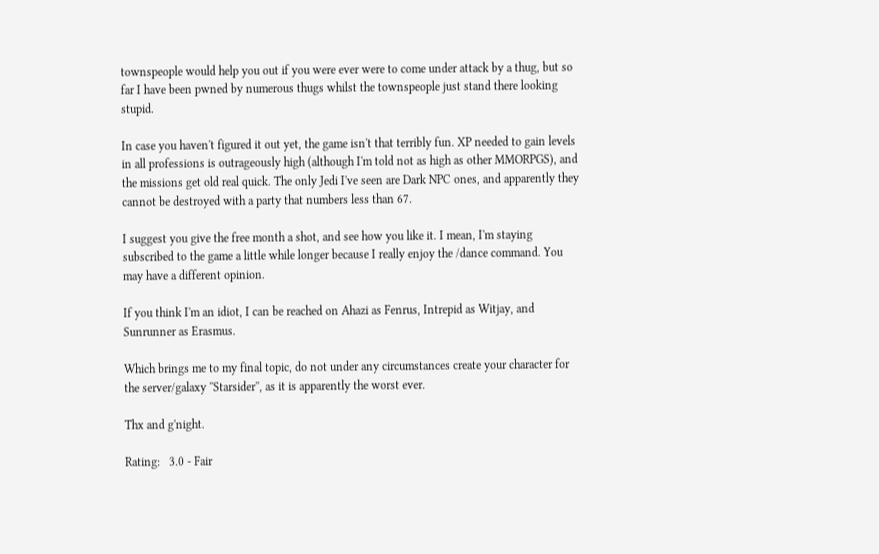townspeople would help you out if you were ever were to come under attack by a thug, but so far I have been pwned by numerous thugs whilst the townspeople just stand there looking stupid.

In case you haven't figured it out yet, the game isn't that terribly fun. XP needed to gain levels in all professions is outrageously high (although I'm told not as high as other MMORPGS), and the missions get old real quick. The only Jedi I've seen are Dark NPC ones, and apparently they cannot be destroyed with a party that numbers less than 67.

I suggest you give the free month a shot, and see how you like it. I mean, I'm staying subscribed to the game a little while longer because I really enjoy the /dance command. You may have a different opinion.

If you think I'm an idiot, I can be reached on Ahazi as Fenrus, Intrepid as Witjay, and Sunrunner as Erasmus.

Which brings me to my final topic, do not under any circumstances create your character for the server/galaxy ''Starsider'', as it is apparently the worst ever.

Thx and g'night.

Rating:   3.0 - Fair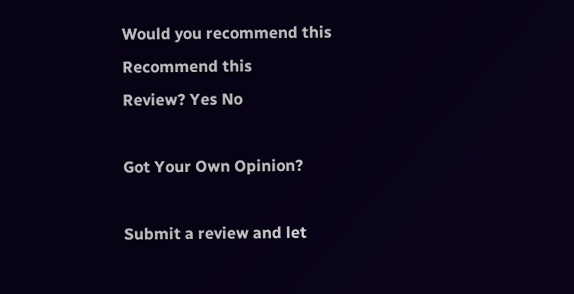Would you recommend this
Recommend this
Review? Yes No

Got Your Own Opinion?

Submit a review and let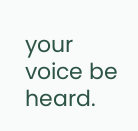your voice be heard.